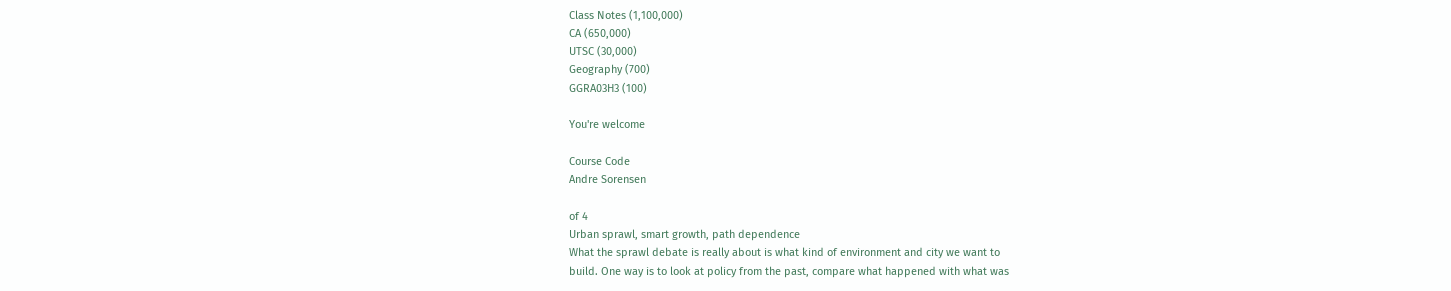Class Notes (1,100,000)
CA (650,000)
UTSC (30,000)
Geography (700)
GGRA03H3 (100)

You're welcome

Course Code
Andre Sorensen

of 4
Urban sprawl, smart growth, path dependence
What the sprawl debate is really about is what kind of environment and city we want to
build. One way is to look at policy from the past, compare what happened with what was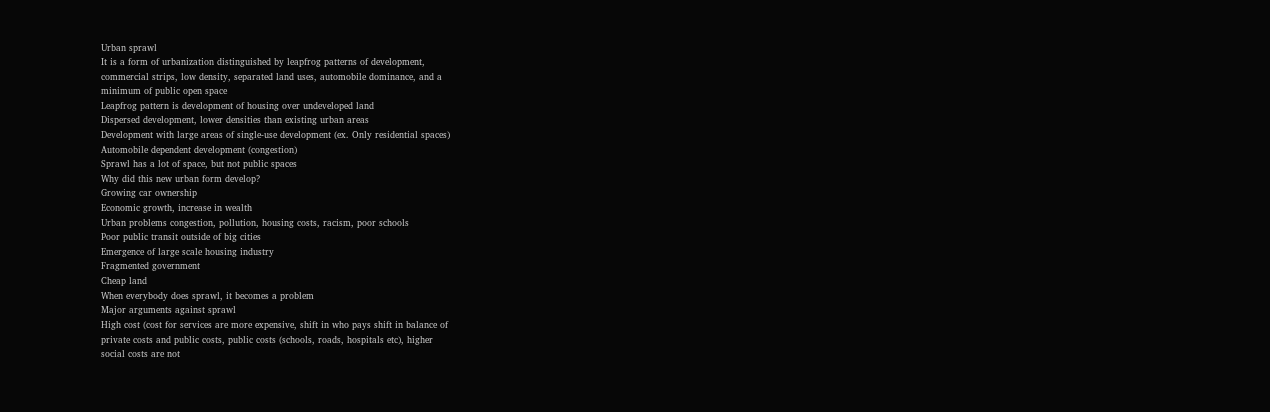Urban sprawl
It is a form of urbanization distinguished by leapfrog patterns of development,
commercial strips, low density, separated land uses, automobile dominance, and a
minimum of public open space
Leapfrog pattern is development of housing over undeveloped land
Dispersed development, lower densities than existing urban areas
Development with large areas of single-use development (ex. Only residential spaces)
Automobile dependent development (congestion)
Sprawl has a lot of space, but not public spaces
Why did this new urban form develop?
Growing car ownership
Economic growth, increase in wealth
Urban problems congestion, pollution, housing costs, racism, poor schools
Poor public transit outside of big cities
Emergence of large scale housing industry
Fragmented government
Cheap land
When everybody does sprawl, it becomes a problem
Major arguments against sprawl
High cost (cost for services are more expensive, shift in who pays shift in balance of
private costs and public costs, public costs (schools, roads, hospitals etc), higher
social costs are not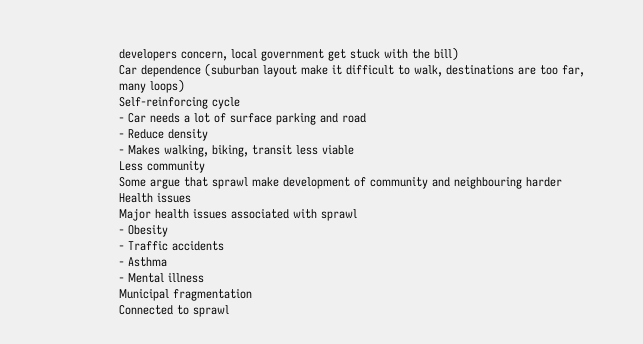developers concern, local government get stuck with the bill)
Car dependence (suburban layout make it difficult to walk, destinations are too far,
many loops)
Self-reinforcing cycle
- Car needs a lot of surface parking and road
- Reduce density
- Makes walking, biking, transit less viable
Less community
Some argue that sprawl make development of community and neighbouring harder
Health issues
Major health issues associated with sprawl
- Obesity
- Traffic accidents
- Asthma
- Mental illness
Municipal fragmentation
Connected to sprawl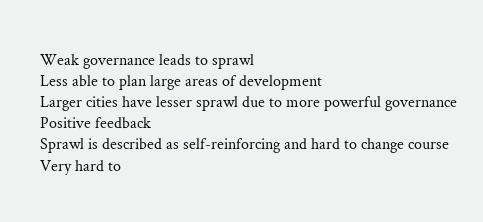Weak governance leads to sprawl
Less able to plan large areas of development
Larger cities have lesser sprawl due to more powerful governance
Positive feedback
Sprawl is described as self-reinforcing and hard to change course
Very hard to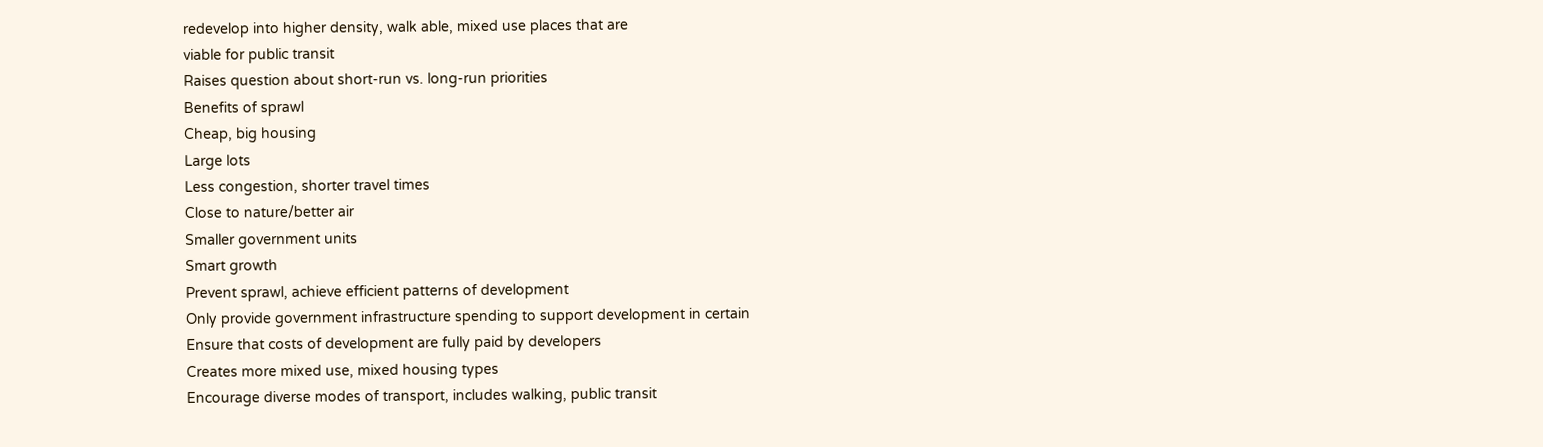redevelop into higher density, walk able, mixed use places that are
viable for public transit
Raises question about short-run vs. long-run priorities
Benefits of sprawl
Cheap, big housing
Large lots
Less congestion, shorter travel times
Close to nature/better air
Smaller government units
Smart growth
Prevent sprawl, achieve efficient patterns of development
Only provide government infrastructure spending to support development in certain
Ensure that costs of development are fully paid by developers
Creates more mixed use, mixed housing types
Encourage diverse modes of transport, includes walking, public transit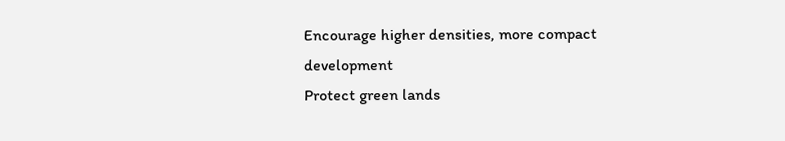Encourage higher densities, more compact development
Protect green lands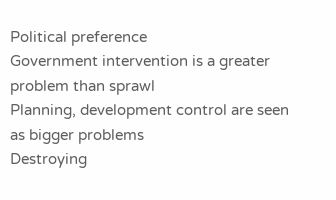Political preference
Government intervention is a greater problem than sprawl
Planning, development control are seen as bigger problems
Destroying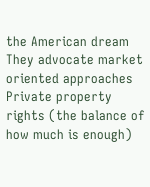the American dream
They advocate market oriented approaches
Private property rights (the balance of how much is enough)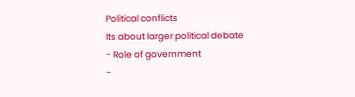Political conflicts
Its about larger political debate
- Role of government
-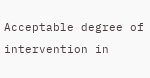Acceptable degree of intervention in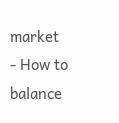market
- How to balance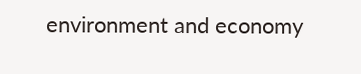environment and economy